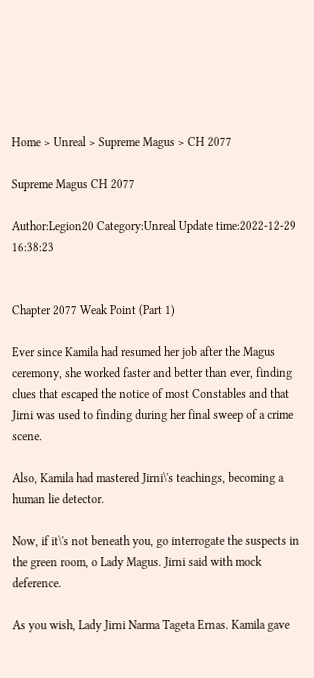Home > Unreal > Supreme Magus > CH 2077

Supreme Magus CH 2077

Author:Legion20 Category:Unreal Update time:2022-12-29 16:38:23


Chapter 2077 Weak Point (Part 1)

Ever since Kamila had resumed her job after the Magus ceremony, she worked faster and better than ever, finding clues that escaped the notice of most Constables and that Jirni was used to finding during her final sweep of a crime scene.

Also, Kamila had mastered Jirni\'s teachings, becoming a human lie detector.

Now, if it\'s not beneath you, go interrogate the suspects in the green room, o Lady Magus. Jirni said with mock deference.

As you wish, Lady Jirni Narma Tageta Ernas. Kamila gave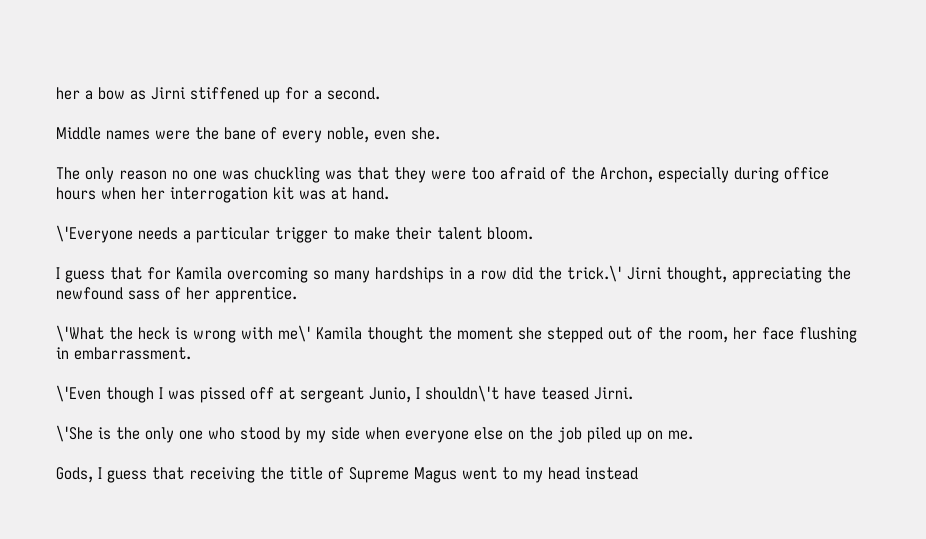her a bow as Jirni stiffened up for a second.

Middle names were the bane of every noble, even she.

The only reason no one was chuckling was that they were too afraid of the Archon, especially during office hours when her interrogation kit was at hand.

\'Everyone needs a particular trigger to make their talent bloom.

I guess that for Kamila overcoming so many hardships in a row did the trick.\' Jirni thought, appreciating the newfound sass of her apprentice.

\'What the heck is wrong with me\' Kamila thought the moment she stepped out of the room, her face flushing in embarrassment.

\'Even though I was pissed off at sergeant Junio, I shouldn\'t have teased Jirni.

\'She is the only one who stood by my side when everyone else on the job piled up on me.

Gods, I guess that receiving the title of Supreme Magus went to my head instead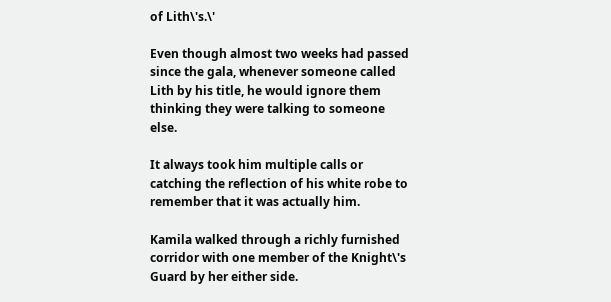of Lith\'s.\'

Even though almost two weeks had passed since the gala, whenever someone called Lith by his title, he would ignore them thinking they were talking to someone else.

It always took him multiple calls or catching the reflection of his white robe to remember that it was actually him.

Kamila walked through a richly furnished corridor with one member of the Knight\'s Guard by her either side.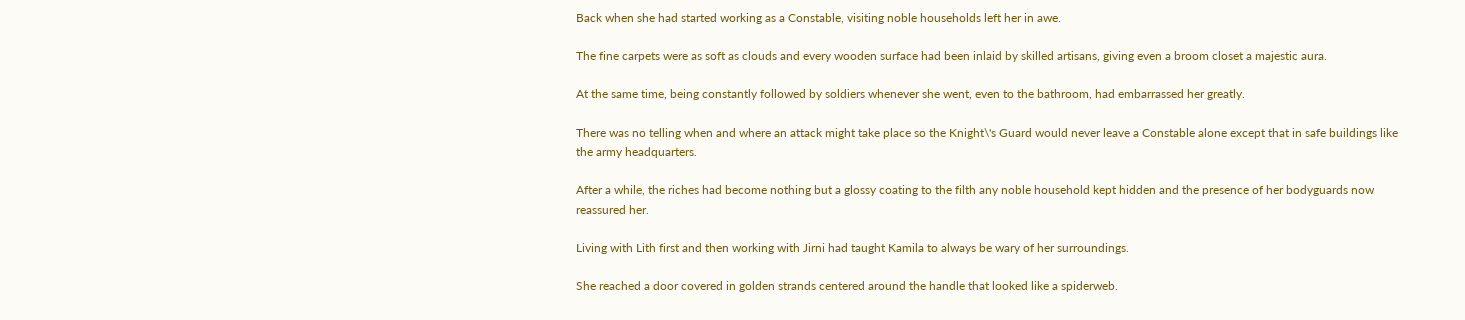Back when she had started working as a Constable, visiting noble households left her in awe.

The fine carpets were as soft as clouds and every wooden surface had been inlaid by skilled artisans, giving even a broom closet a majestic aura.

At the same time, being constantly followed by soldiers whenever she went, even to the bathroom, had embarrassed her greatly.

There was no telling when and where an attack might take place so the Knight\'s Guard would never leave a Constable alone except that in safe buildings like the army headquarters.

After a while, the riches had become nothing but a glossy coating to the filth any noble household kept hidden and the presence of her bodyguards now reassured her.

Living with Lith first and then working with Jirni had taught Kamila to always be wary of her surroundings.

She reached a door covered in golden strands centered around the handle that looked like a spiderweb.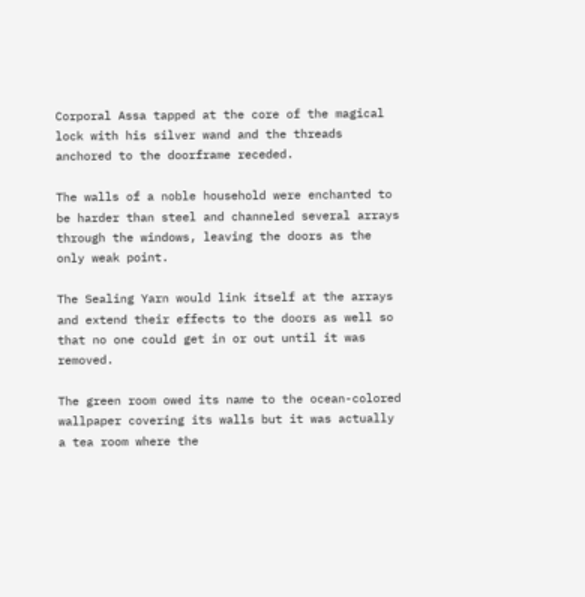Corporal Assa tapped at the core of the magical lock with his silver wand and the threads anchored to the doorframe receded.

The walls of a noble household were enchanted to be harder than steel and channeled several arrays through the windows, leaving the doors as the only weak point.

The Sealing Yarn would link itself at the arrays and extend their effects to the doors as well so that no one could get in or out until it was removed.

The green room owed its name to the ocean-colored wallpaper covering its walls but it was actually a tea room where the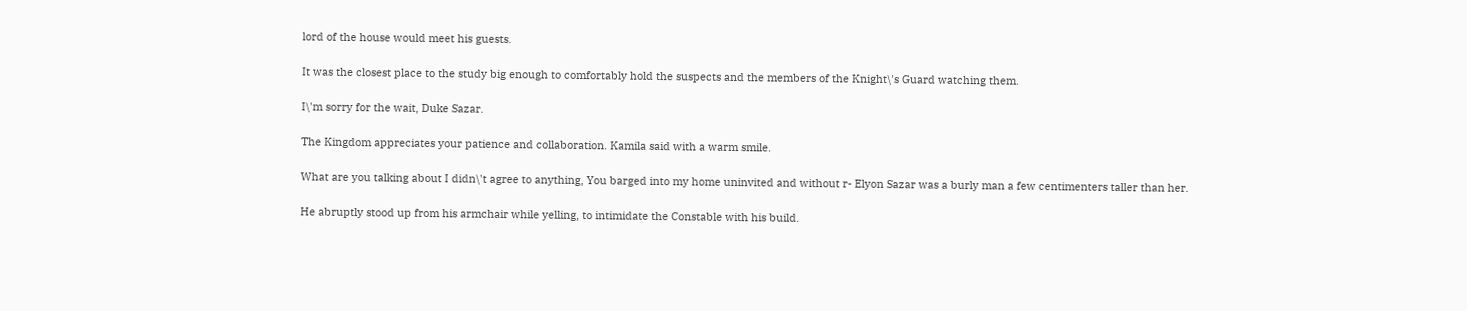lord of the house would meet his guests.

It was the closest place to the study big enough to comfortably hold the suspects and the members of the Knight\'s Guard watching them.

I\'m sorry for the wait, Duke Sazar.

The Kingdom appreciates your patience and collaboration. Kamila said with a warm smile.

What are you talking about I didn\'t agree to anything, You barged into my home uninvited and without r- Elyon Sazar was a burly man a few centimenters taller than her.

He abruptly stood up from his armchair while yelling, to intimidate the Constable with his build.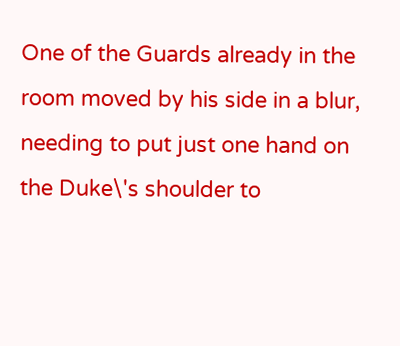One of the Guards already in the room moved by his side in a blur, needing to put just one hand on the Duke\'s shoulder to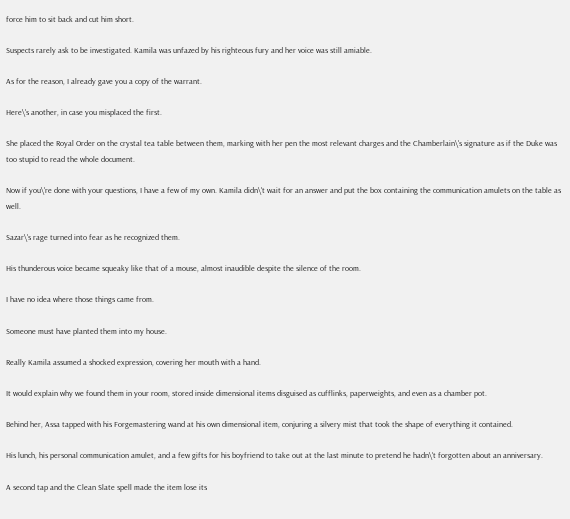force him to sit back and cut him short.

Suspects rarely ask to be investigated. Kamila was unfazed by his righteous fury and her voice was still amiable.

As for the reason, I already gave you a copy of the warrant.

Here\'s another, in case you misplaced the first.

She placed the Royal Order on the crystal tea table between them, marking with her pen the most relevant charges and the Chamberlain\'s signature as if the Duke was too stupid to read the whole document.

Now if you\'re done with your questions, I have a few of my own. Kamila didn\'t wait for an answer and put the box containing the communication amulets on the table as well.

Sazar\'s rage turned into fear as he recognized them.

His thunderous voice became squeaky like that of a mouse, almost inaudible despite the silence of the room.

I have no idea where those things came from.

Someone must have planted them into my house.

Really Kamila assumed a shocked expression, covering her mouth with a hand.

It would explain why we found them in your room, stored inside dimensional items disguised as cufflinks, paperweights, and even as a chamber pot.

Behind her, Assa tapped with his Forgemastering wand at his own dimensional item, conjuring a silvery mist that took the shape of everything it contained.

His lunch, his personal communication amulet, and a few gifts for his boyfriend to take out at the last minute to pretend he hadn\'t forgotten about an anniversary.

A second tap and the Clean Slate spell made the item lose its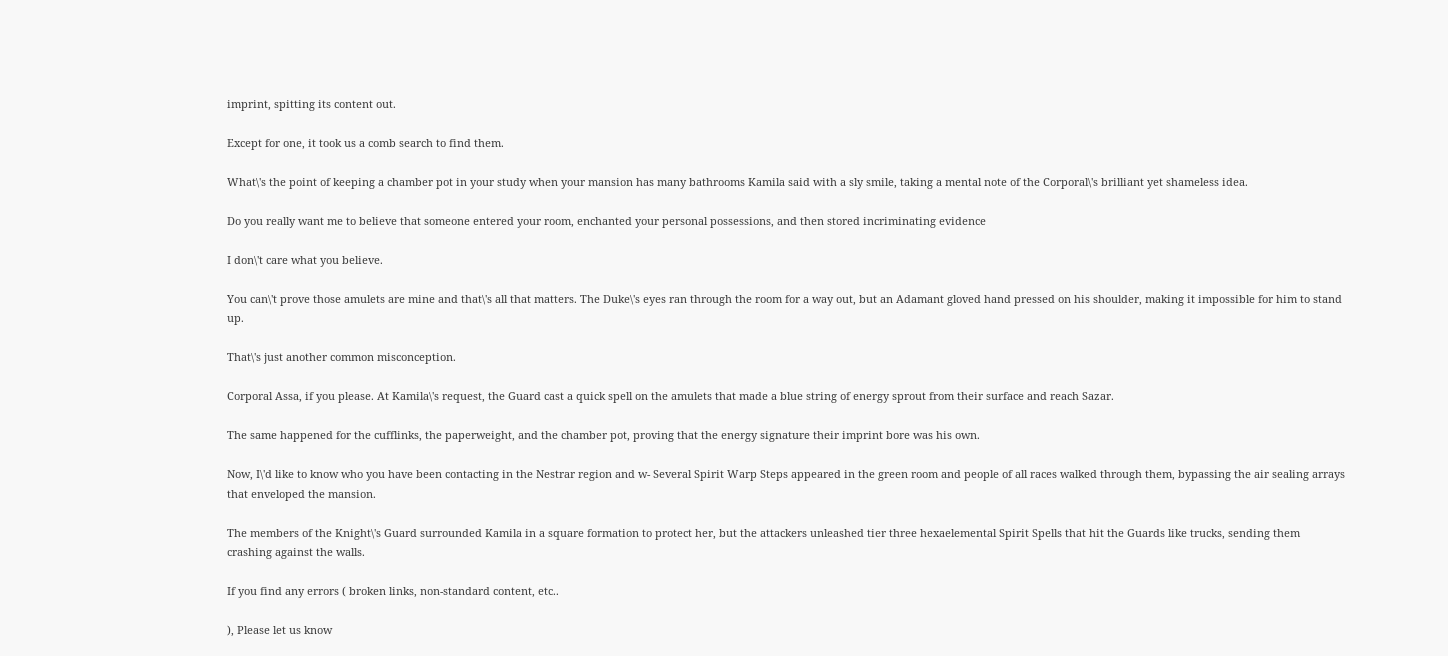imprint, spitting its content out.

Except for one, it took us a comb search to find them.

What\'s the point of keeping a chamber pot in your study when your mansion has many bathrooms Kamila said with a sly smile, taking a mental note of the Corporal\'s brilliant yet shameless idea.

Do you really want me to believe that someone entered your room, enchanted your personal possessions, and then stored incriminating evidence

I don\'t care what you believe.

You can\'t prove those amulets are mine and that\'s all that matters. The Duke\'s eyes ran through the room for a way out, but an Adamant gloved hand pressed on his shoulder, making it impossible for him to stand up.

That\'s just another common misconception.

Corporal Assa, if you please. At Kamila\'s request, the Guard cast a quick spell on the amulets that made a blue string of energy sprout from their surface and reach Sazar.

The same happened for the cufflinks, the paperweight, and the chamber pot, proving that the energy signature their imprint bore was his own.

Now, I\'d like to know who you have been contacting in the Nestrar region and w- Several Spirit Warp Steps appeared in the green room and people of all races walked through them, bypassing the air sealing arrays that enveloped the mansion.

The members of the Knight\'s Guard surrounded Kamila in a square formation to protect her, but the attackers unleashed tier three hexaelemental Spirit Spells that hit the Guards like trucks, sending them crashing against the walls.

If you find any errors ( broken links, non-standard content, etc..

), Please let us know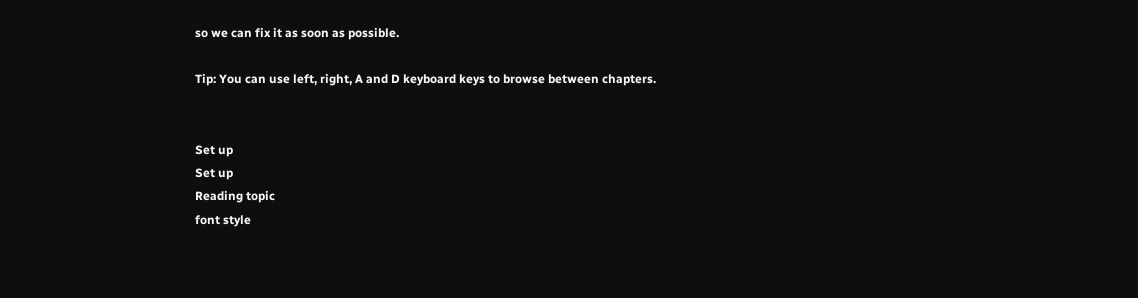so we can fix it as soon as possible.

Tip: You can use left, right, A and D keyboard keys to browse between chapters.


Set up
Set up
Reading topic
font style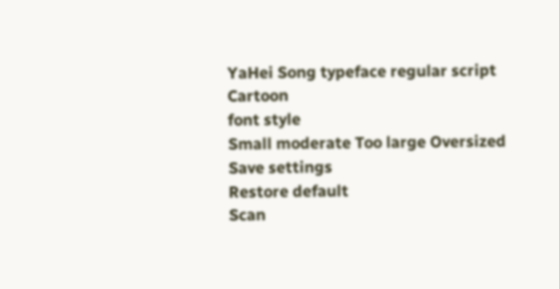YaHei Song typeface regular script Cartoon
font style
Small moderate Too large Oversized
Save settings
Restore default
Scan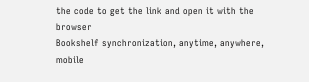the code to get the link and open it with the browser
Bookshelf synchronization, anytime, anywhere, mobile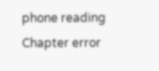phone reading
Chapter error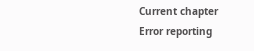Current chapter
Error reporting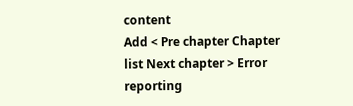content
Add < Pre chapter Chapter list Next chapter > Error reporting